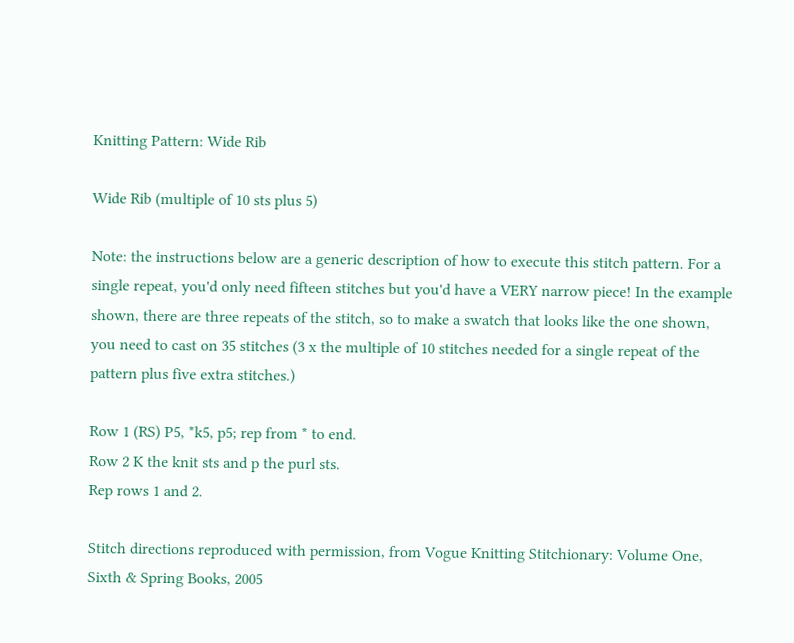Knitting Pattern: Wide Rib

Wide Rib (multiple of 10 sts plus 5)

Note: the instructions below are a generic description of how to execute this stitch pattern. For a single repeat, you'd only need fifteen stitches but you'd have a VERY narrow piece! In the example shown, there are three repeats of the stitch, so to make a swatch that looks like the one shown, you need to cast on 35 stitches (3 x the multiple of 10 stitches needed for a single repeat of the pattern plus five extra stitches.)

Row 1 (RS) P5, *k5, p5; rep from * to end.
Row 2 K the knit sts and p the purl sts.
Rep rows 1 and 2.

Stitch directions reproduced with permission, from Vogue Knitting Stitchionary: Volume One, Sixth & Spring Books, 2005